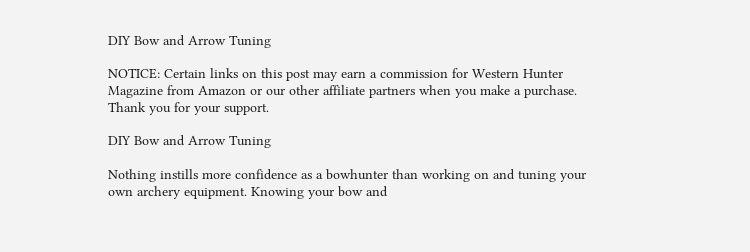DIY Bow and Arrow Tuning

NOTICE: Certain links on this post may earn a commission for Western Hunter Magazine from Amazon or our other affiliate partners when you make a purchase. Thank you for your support.

DIY Bow and Arrow Tuning

Nothing instills more confidence as a bowhunter than working on and tuning your own archery equipment. Knowing your bow and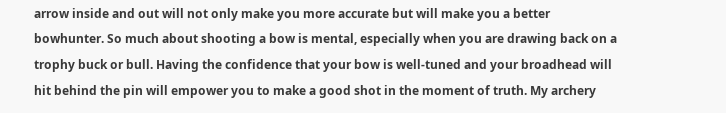arrow inside and out will not only make you more accurate but will make you a better bowhunter. So much about shooting a bow is mental, especially when you are drawing back on a trophy buck or bull. Having the confidence that your bow is well-tuned and your broadhead will hit behind the pin will empower you to make a good shot in the moment of truth. My archery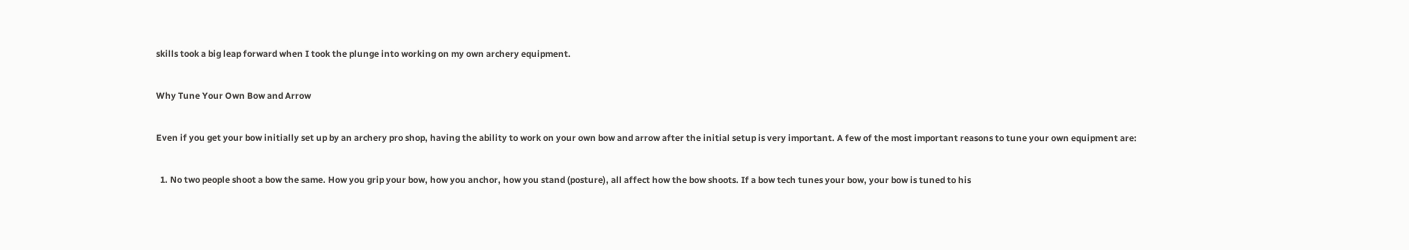skills took a big leap forward when I took the plunge into working on my own archery equipment.

Why Tune Your Own Bow and Arrow

Even if you get your bow initially set up by an archery pro shop, having the ability to work on your own bow and arrow after the initial setup is very important. A few of the most important reasons to tune your own equipment are:

  1. No two people shoot a bow the same. How you grip your bow, how you anchor, how you stand (posture), all affect how the bow shoots. If a bow tech tunes your bow, your bow is tuned to his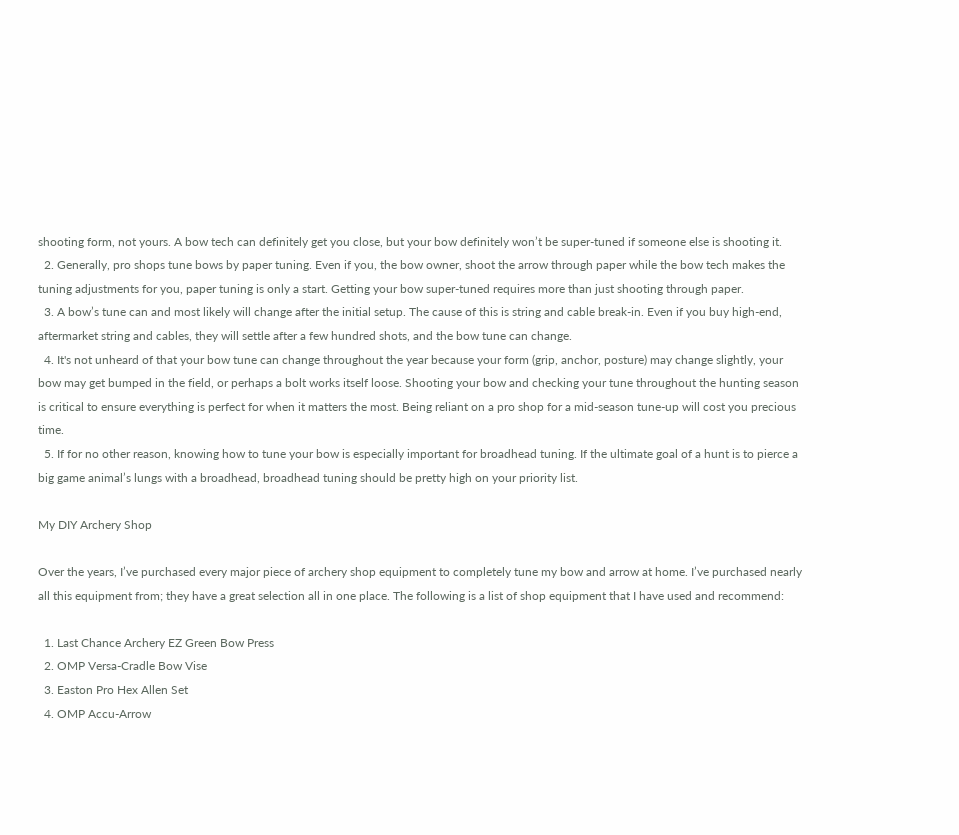shooting form, not yours. A bow tech can definitely get you close, but your bow definitely won’t be super-tuned if someone else is shooting it.
  2. Generally, pro shops tune bows by paper tuning. Even if you, the bow owner, shoot the arrow through paper while the bow tech makes the tuning adjustments for you, paper tuning is only a start. Getting your bow super-tuned requires more than just shooting through paper.
  3. A bow’s tune can and most likely will change after the initial setup. The cause of this is string and cable break-in. Even if you buy high-end, aftermarket string and cables, they will settle after a few hundred shots, and the bow tune can change.
  4. It's not unheard of that your bow tune can change throughout the year because your form (grip, anchor, posture) may change slightly, your bow may get bumped in the field, or perhaps a bolt works itself loose. Shooting your bow and checking your tune throughout the hunting season is critical to ensure everything is perfect for when it matters the most. Being reliant on a pro shop for a mid-season tune-up will cost you precious time.
  5. If for no other reason, knowing how to tune your bow is especially important for broadhead tuning. If the ultimate goal of a hunt is to pierce a big game animal’s lungs with a broadhead, broadhead tuning should be pretty high on your priority list.

My DIY Archery Shop

Over the years, I’ve purchased every major piece of archery shop equipment to completely tune my bow and arrow at home. I’ve purchased nearly all this equipment from; they have a great selection all in one place. The following is a list of shop equipment that I have used and recommend:

  1. Last Chance Archery EZ Green Bow Press
  2. OMP Versa-Cradle Bow Vise
  3. Easton Pro Hex Allen Set
  4. OMP Accu-Arrow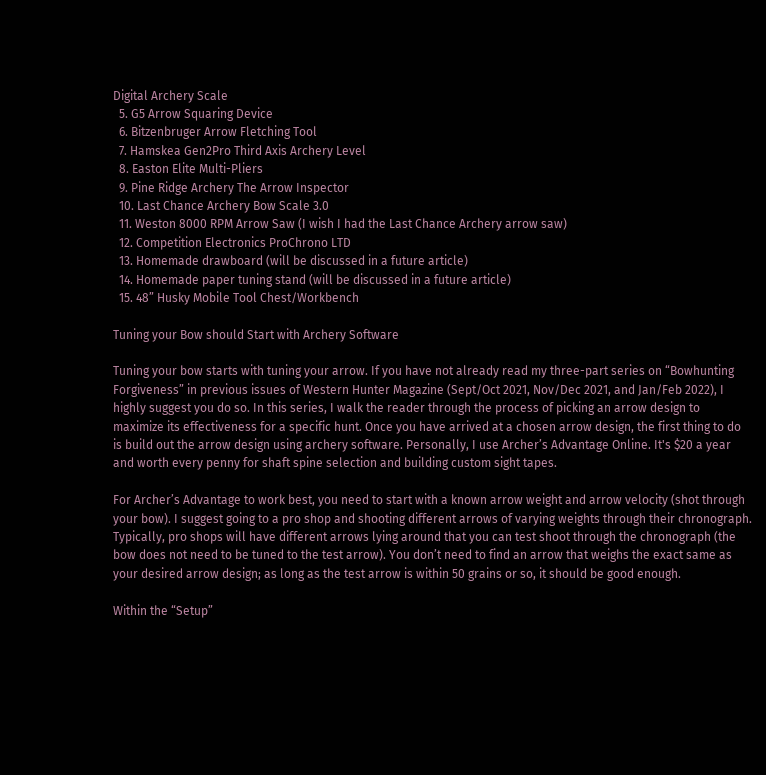Digital Archery Scale
  5. G5 Arrow Squaring Device
  6. Bitzenbruger Arrow Fletching Tool
  7. Hamskea Gen2Pro Third Axis Archery Level
  8. Easton Elite Multi-Pliers
  9. Pine Ridge Archery The Arrow Inspector
  10. Last Chance Archery Bow Scale 3.0
  11. Weston 8000 RPM Arrow Saw (I wish I had the Last Chance Archery arrow saw)
  12. Competition Electronics ProChrono LTD
  13. Homemade drawboard (will be discussed in a future article)
  14. Homemade paper tuning stand (will be discussed in a future article)
  15. 48” Husky Mobile Tool Chest/Workbench

Tuning your Bow should Start with Archery Software

Tuning your bow starts with tuning your arrow. If you have not already read my three-part series on “Bowhunting Forgiveness” in previous issues of Western Hunter Magazine (Sept/Oct 2021, Nov/Dec 2021, and Jan/Feb 2022), I highly suggest you do so. In this series, I walk the reader through the process of picking an arrow design to maximize its effectiveness for a specific hunt. Once you have arrived at a chosen arrow design, the first thing to do is build out the arrow design using archery software. Personally, I use Archer’s Advantage Online. It's $20 a year and worth every penny for shaft spine selection and building custom sight tapes.

For Archer’s Advantage to work best, you need to start with a known arrow weight and arrow velocity (shot through your bow). I suggest going to a pro shop and shooting different arrows of varying weights through their chronograph. Typically, pro shops will have different arrows lying around that you can test shoot through the chronograph (the bow does not need to be tuned to the test arrow). You don’t need to find an arrow that weighs the exact same as your desired arrow design; as long as the test arrow is within 50 grains or so, it should be good enough.

Within the “Setup”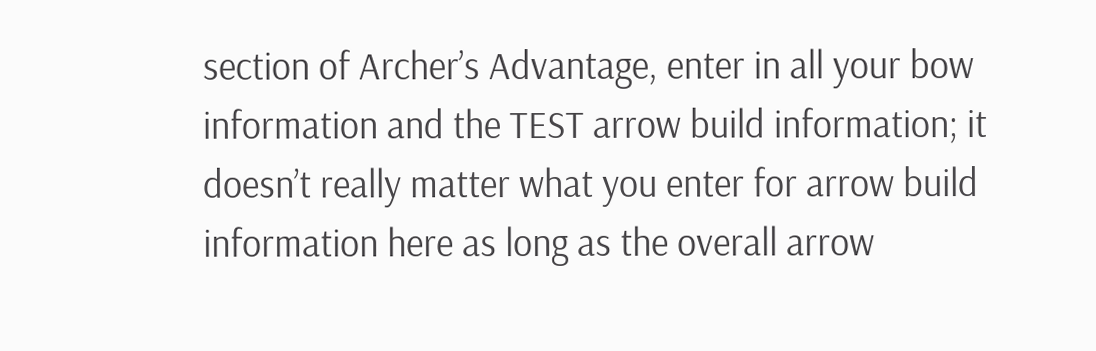section of Archer’s Advantage, enter in all your bow information and the TEST arrow build information; it doesn’t really matter what you enter for arrow build information here as long as the overall arrow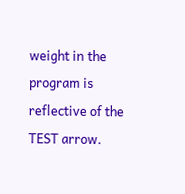weight in the program is reflective of the TEST arrow.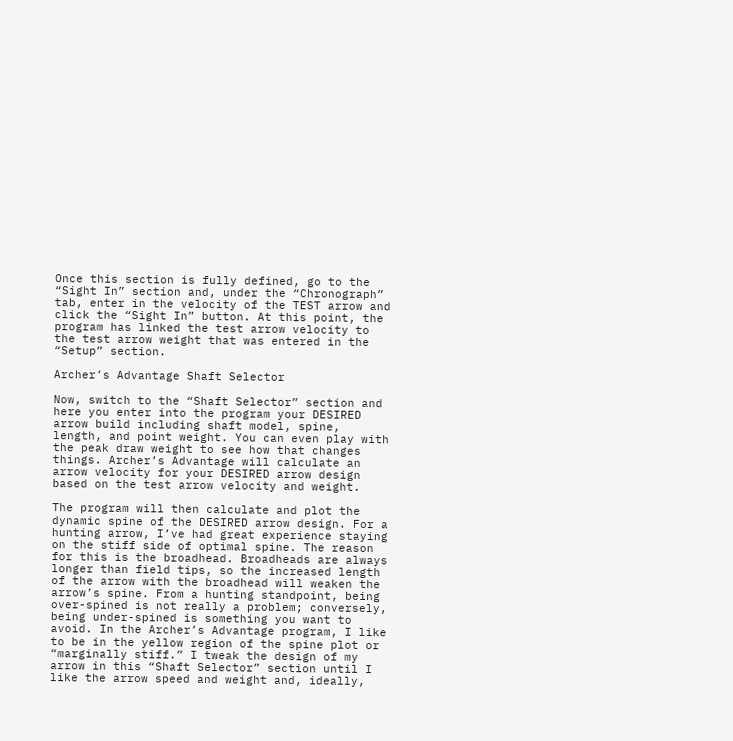Once this section is fully defined, go to the “Sight In” section and, under the “Chronograph” tab, enter in the velocity of the TEST arrow and click the “Sight In” button. At this point, the program has linked the test arrow velocity to the test arrow weight that was entered in the “Setup” section.

Archer’s Advantage Shaft Selector

Now, switch to the “Shaft Selector” section and here you enter into the program your DESIRED arrow build including shaft model, spine, length, and point weight. You can even play with the peak draw weight to see how that changes things. Archer’s Advantage will calculate an arrow velocity for your DESIRED arrow design based on the test arrow velocity and weight.

The program will then calculate and plot the dynamic spine of the DESIRED arrow design. For a hunting arrow, I’ve had great experience staying on the stiff side of optimal spine. The reason for this is the broadhead. Broadheads are always longer than field tips, so the increased length of the arrow with the broadhead will weaken the arrow’s spine. From a hunting standpoint, being over-spined is not really a problem; conversely, being under-spined is something you want to avoid. In the Archer’s Advantage program, I like to be in the yellow region of the spine plot or “marginally stiff.” I tweak the design of my arrow in this “Shaft Selector” section until I like the arrow speed and weight and, ideally,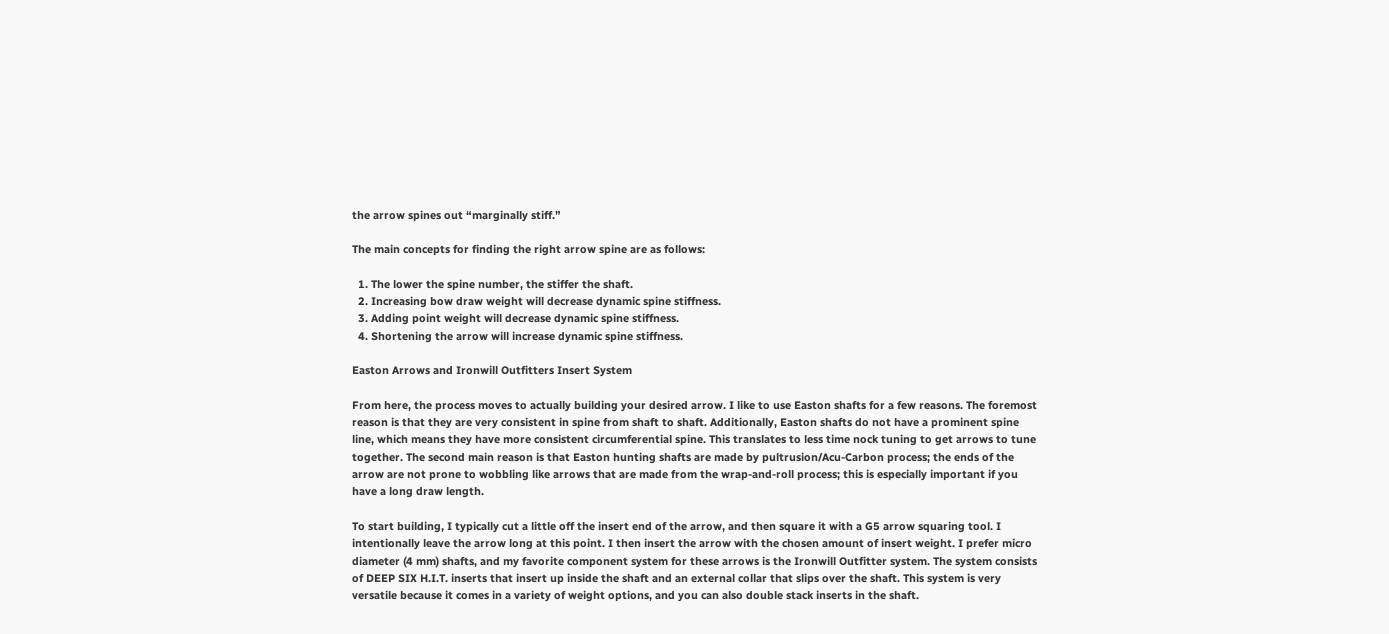the arrow spines out “marginally stiff.”

The main concepts for finding the right arrow spine are as follows:

  1. The lower the spine number, the stiffer the shaft.
  2. Increasing bow draw weight will decrease dynamic spine stiffness.
  3. Adding point weight will decrease dynamic spine stiffness.
  4. Shortening the arrow will increase dynamic spine stiffness.

Easton Arrows and Ironwill Outfitters Insert System

From here, the process moves to actually building your desired arrow. I like to use Easton shafts for a few reasons. The foremost reason is that they are very consistent in spine from shaft to shaft. Additionally, Easton shafts do not have a prominent spine line, which means they have more consistent circumferential spine. This translates to less time nock tuning to get arrows to tune together. The second main reason is that Easton hunting shafts are made by pultrusion/Acu-Carbon process; the ends of the arrow are not prone to wobbling like arrows that are made from the wrap-and-roll process; this is especially important if you have a long draw length.

To start building, I typically cut a little off the insert end of the arrow, and then square it with a G5 arrow squaring tool. I intentionally leave the arrow long at this point. I then insert the arrow with the chosen amount of insert weight. I prefer micro diameter (4 mm) shafts, and my favorite component system for these arrows is the Ironwill Outfitter system. The system consists of DEEP SIX H.I.T. inserts that insert up inside the shaft and an external collar that slips over the shaft. This system is very versatile because it comes in a variety of weight options, and you can also double stack inserts in the shaft.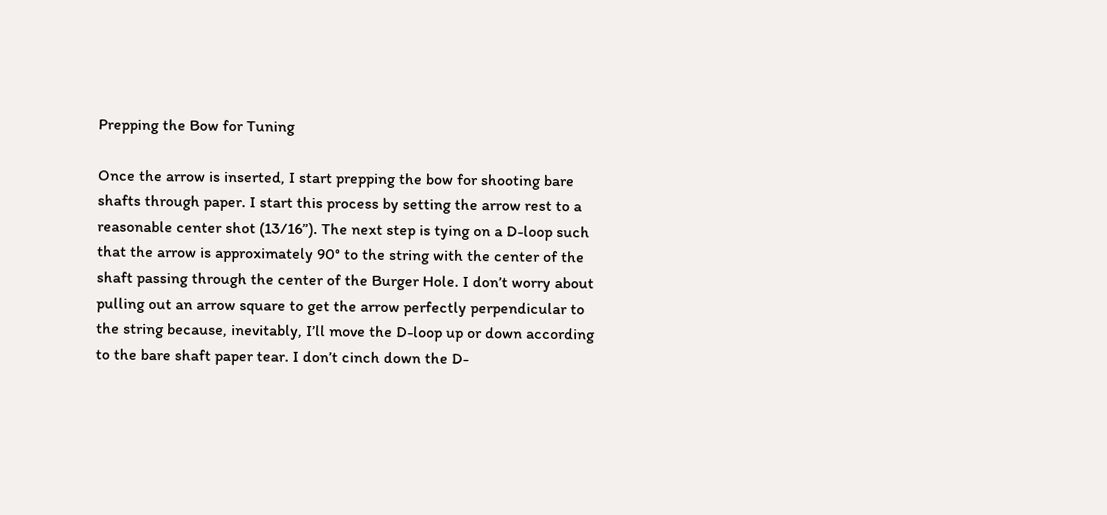Prepping the Bow for Tuning

Once the arrow is inserted, I start prepping the bow for shooting bare shafts through paper. I start this process by setting the arrow rest to a reasonable center shot (13/16”). The next step is tying on a D-loop such that the arrow is approximately 90° to the string with the center of the shaft passing through the center of the Burger Hole. I don’t worry about pulling out an arrow square to get the arrow perfectly perpendicular to the string because, inevitably, I’ll move the D-loop up or down according to the bare shaft paper tear. I don’t cinch down the D-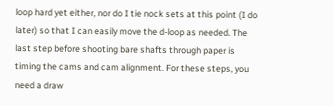loop hard yet either, nor do I tie nock sets at this point (I do later) so that I can easily move the d-loop as needed. The last step before shooting bare shafts through paper is timing the cams and cam alignment. For these steps, you need a draw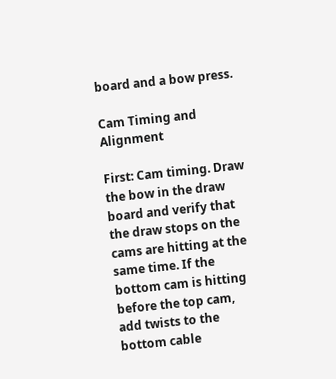board and a bow press.

Cam Timing and Alignment

First: Cam timing. Draw the bow in the draw board and verify that the draw stops on the cams are hitting at the same time. If the bottom cam is hitting before the top cam, add twists to the bottom cable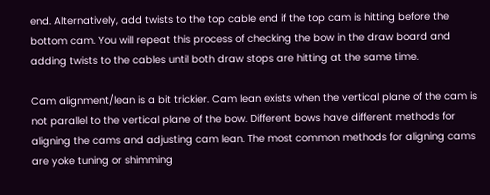end. Alternatively, add twists to the top cable end if the top cam is hitting before the bottom cam. You will repeat this process of checking the bow in the draw board and adding twists to the cables until both draw stops are hitting at the same time.

Cam alignment/lean is a bit trickier. Cam lean exists when the vertical plane of the cam is not parallel to the vertical plane of the bow. Different bows have different methods for aligning the cams and adjusting cam lean. The most common methods for aligning cams are yoke tuning or shimming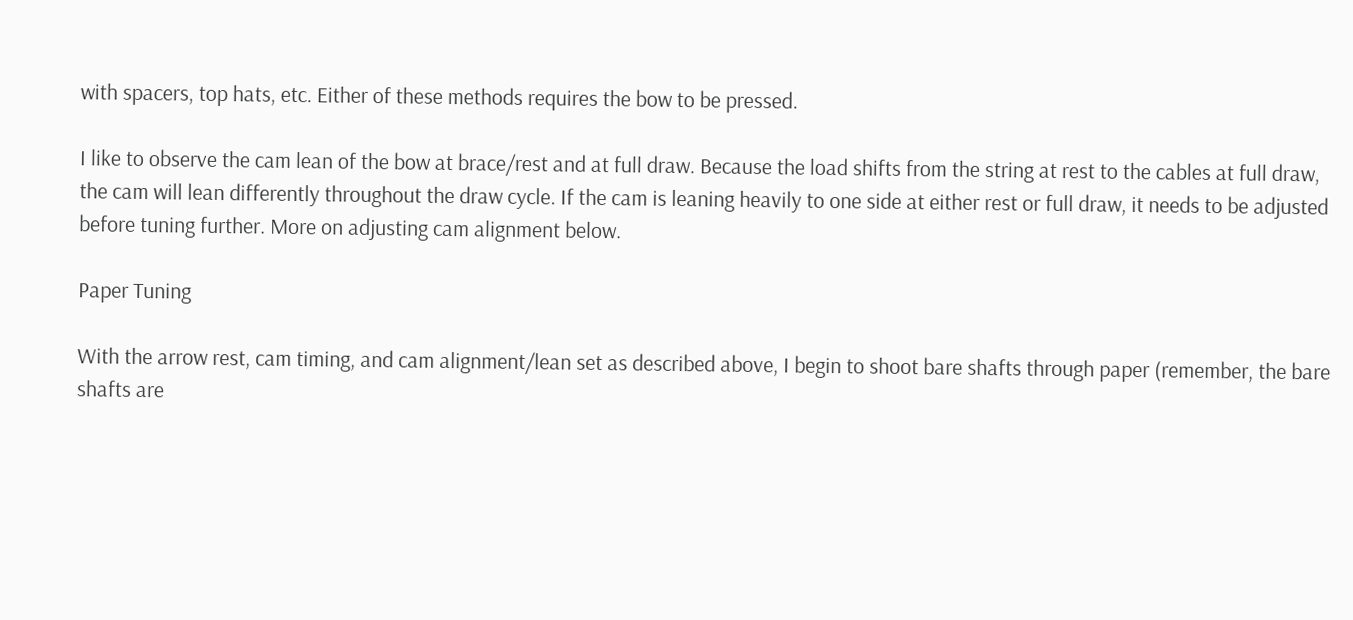with spacers, top hats, etc. Either of these methods requires the bow to be pressed.

I like to observe the cam lean of the bow at brace/rest and at full draw. Because the load shifts from the string at rest to the cables at full draw, the cam will lean differently throughout the draw cycle. If the cam is leaning heavily to one side at either rest or full draw, it needs to be adjusted before tuning further. More on adjusting cam alignment below.

Paper Tuning

With the arrow rest, cam timing, and cam alignment/lean set as described above, I begin to shoot bare shafts through paper (remember, the bare shafts are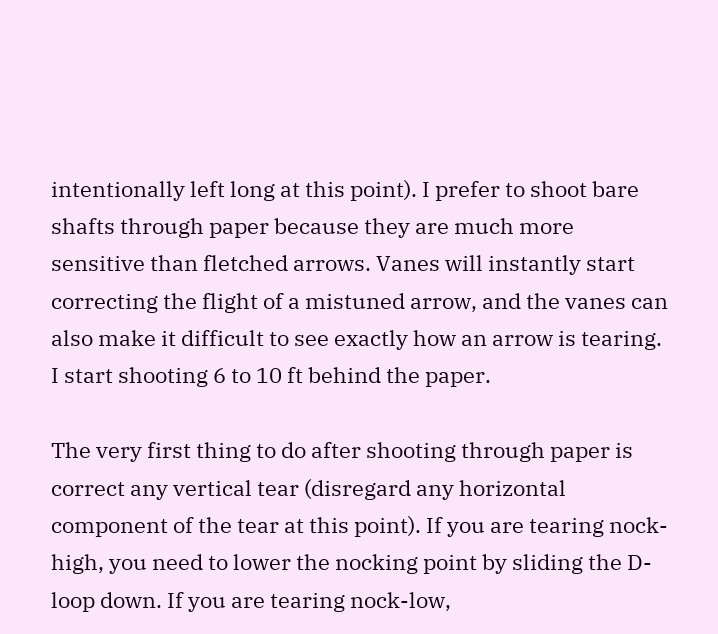intentionally left long at this point). I prefer to shoot bare shafts through paper because they are much more sensitive than fletched arrows. Vanes will instantly start correcting the flight of a mistuned arrow, and the vanes can also make it difficult to see exactly how an arrow is tearing. I start shooting 6 to 10 ft behind the paper.

The very first thing to do after shooting through paper is correct any vertical tear (disregard any horizontal component of the tear at this point). If you are tearing nock-high, you need to lower the nocking point by sliding the D-loop down. If you are tearing nock-low,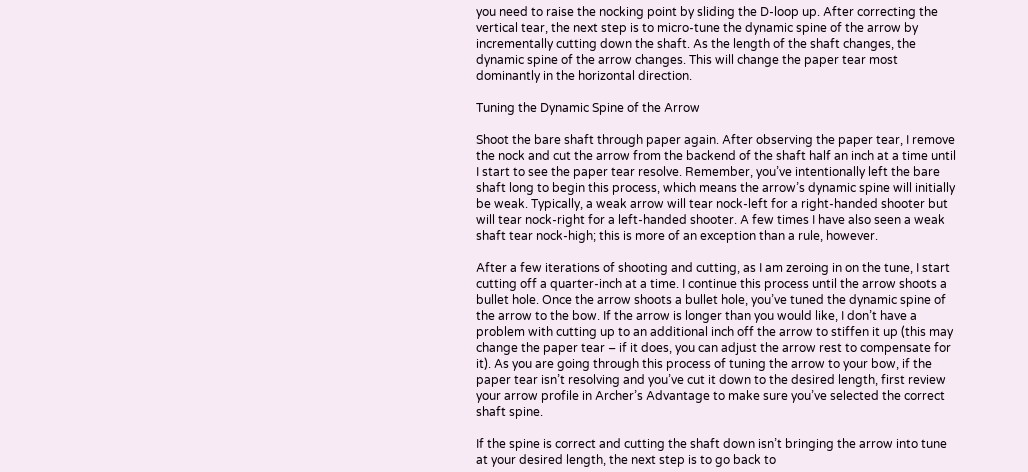you need to raise the nocking point by sliding the D-loop up. After correcting the vertical tear, the next step is to micro-tune the dynamic spine of the arrow by incrementally cutting down the shaft. As the length of the shaft changes, the dynamic spine of the arrow changes. This will change the paper tear most dominantly in the horizontal direction.

Tuning the Dynamic Spine of the Arrow

Shoot the bare shaft through paper again. After observing the paper tear, I remove the nock and cut the arrow from the backend of the shaft half an inch at a time until I start to see the paper tear resolve. Remember, you’ve intentionally left the bare shaft long to begin this process, which means the arrow’s dynamic spine will initially be weak. Typically, a weak arrow will tear nock-left for a right-handed shooter but will tear nock-right for a left-handed shooter. A few times I have also seen a weak shaft tear nock-high; this is more of an exception than a rule, however.

After a few iterations of shooting and cutting, as I am zeroing in on the tune, I start cutting off a quarter-inch at a time. I continue this process until the arrow shoots a bullet hole. Once the arrow shoots a bullet hole, you’ve tuned the dynamic spine of the arrow to the bow. If the arrow is longer than you would like, I don’t have a problem with cutting up to an additional inch off the arrow to stiffen it up (this may change the paper tear – if it does, you can adjust the arrow rest to compensate for it). As you are going through this process of tuning the arrow to your bow, if the paper tear isn’t resolving and you’ve cut it down to the desired length, first review your arrow profile in Archer’s Advantage to make sure you’ve selected the correct shaft spine.

If the spine is correct and cutting the shaft down isn’t bringing the arrow into tune at your desired length, the next step is to go back to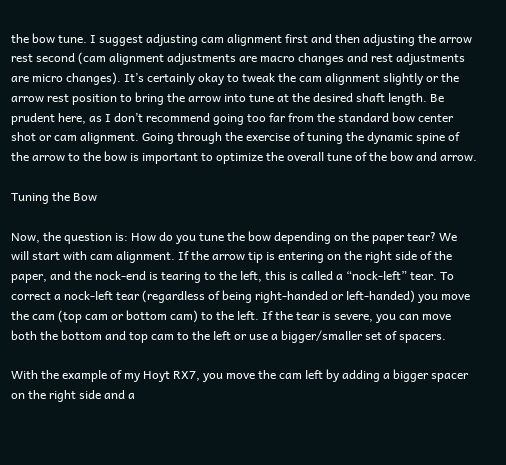the bow tune. I suggest adjusting cam alignment first and then adjusting the arrow rest second (cam alignment adjustments are macro changes and rest adjustments are micro changes). It’s certainly okay to tweak the cam alignment slightly or the arrow rest position to bring the arrow into tune at the desired shaft length. Be prudent here, as I don’t recommend going too far from the standard bow center shot or cam alignment. Going through the exercise of tuning the dynamic spine of the arrow to the bow is important to optimize the overall tune of the bow and arrow.

Tuning the Bow

Now, the question is: How do you tune the bow depending on the paper tear? We will start with cam alignment. If the arrow tip is entering on the right side of the paper, and the nock-end is tearing to the left, this is called a “nock-left” tear. To correct a nock-left tear (regardless of being right-handed or left-handed) you move the cam (top cam or bottom cam) to the left. If the tear is severe, you can move both the bottom and top cam to the left or use a bigger/smaller set of spacers.

With the example of my Hoyt RX7, you move the cam left by adding a bigger spacer on the right side and a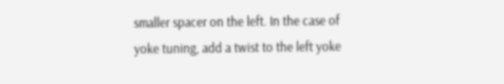smaller spacer on the left. In the case of yoke tuning, add a twist to the left yoke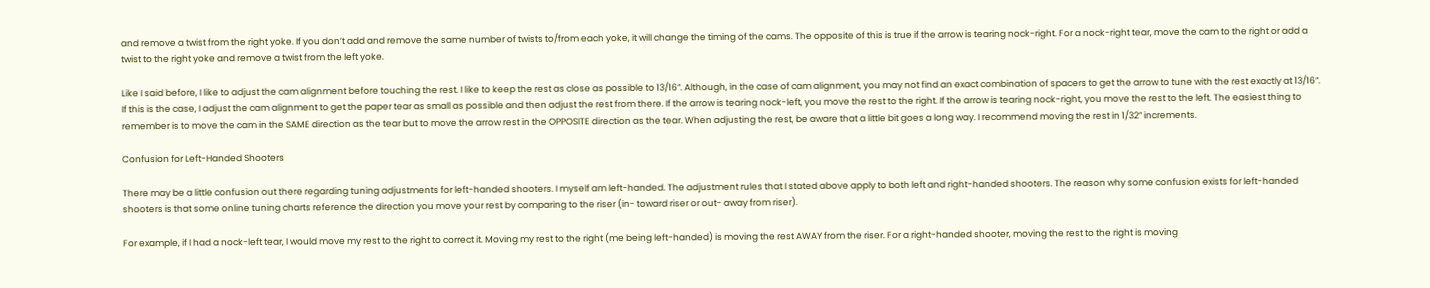and remove a twist from the right yoke. If you don’t add and remove the same number of twists to/from each yoke, it will change the timing of the cams. The opposite of this is true if the arrow is tearing nock-right. For a nock-right tear, move the cam to the right or add a twist to the right yoke and remove a twist from the left yoke.

Like I said before, I like to adjust the cam alignment before touching the rest. I like to keep the rest as close as possible to 13/16”. Although, in the case of cam alignment, you may not find an exact combination of spacers to get the arrow to tune with the rest exactly at 13/16”. If this is the case, I adjust the cam alignment to get the paper tear as small as possible and then adjust the rest from there. If the arrow is tearing nock-left, you move the rest to the right. If the arrow is tearing nock-right, you move the rest to the left. The easiest thing to remember is to move the cam in the SAME direction as the tear but to move the arrow rest in the OPPOSITE direction as the tear. When adjusting the rest, be aware that a little bit goes a long way. I recommend moving the rest in 1/32” increments.

Confusion for Left-Handed Shooters

There may be a little confusion out there regarding tuning adjustments for left-handed shooters. I myself am left-handed. The adjustment rules that I stated above apply to both left and right-handed shooters. The reason why some confusion exists for left-handed shooters is that some online tuning charts reference the direction you move your rest by comparing to the riser (in- toward riser or out- away from riser).

For example, if I had a nock-left tear, I would move my rest to the right to correct it. Moving my rest to the right (me being left-handed) is moving the rest AWAY from the riser. For a right-handed shooter, moving the rest to the right is moving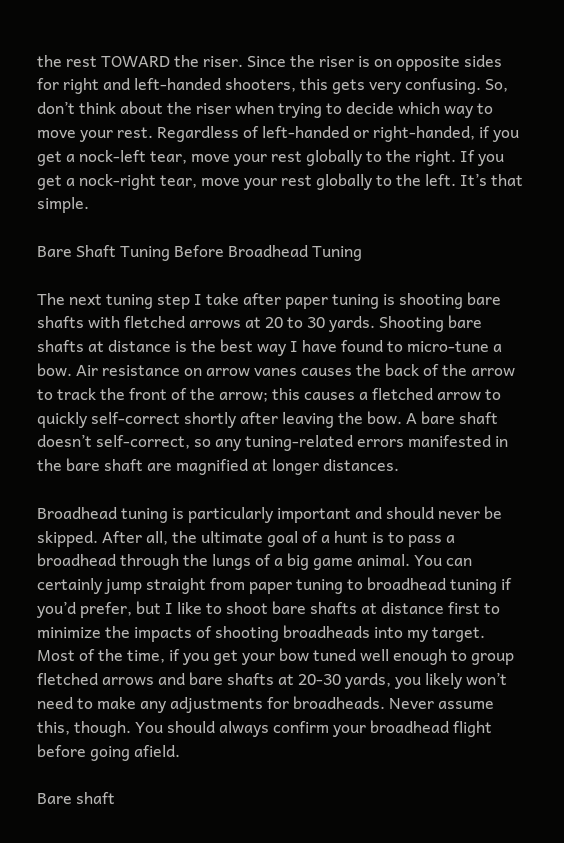the rest TOWARD the riser. Since the riser is on opposite sides for right and left-handed shooters, this gets very confusing. So, don’t think about the riser when trying to decide which way to move your rest. Regardless of left-handed or right-handed, if you get a nock-left tear, move your rest globally to the right. If you get a nock-right tear, move your rest globally to the left. It’s that simple.

Bare Shaft Tuning Before Broadhead Tuning

The next tuning step I take after paper tuning is shooting bare shafts with fletched arrows at 20 to 30 yards. Shooting bare shafts at distance is the best way I have found to micro-tune a bow. Air resistance on arrow vanes causes the back of the arrow to track the front of the arrow; this causes a fletched arrow to quickly self-correct shortly after leaving the bow. A bare shaft doesn’t self-correct, so any tuning-related errors manifested in the bare shaft are magnified at longer distances.

Broadhead tuning is particularly important and should never be skipped. After all, the ultimate goal of a hunt is to pass a broadhead through the lungs of a big game animal. You can certainly jump straight from paper tuning to broadhead tuning if you’d prefer, but I like to shoot bare shafts at distance first to minimize the impacts of shooting broadheads into my target. Most of the time, if you get your bow tuned well enough to group fletched arrows and bare shafts at 20-30 yards, you likely won’t need to make any adjustments for broadheads. Never assume this, though. You should always confirm your broadhead flight before going afield.

Bare shaft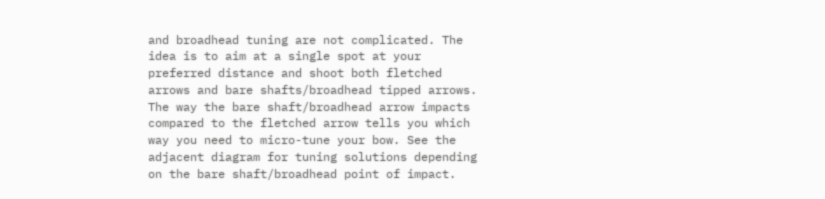and broadhead tuning are not complicated. The idea is to aim at a single spot at your preferred distance and shoot both fletched arrows and bare shafts/broadhead tipped arrows. The way the bare shaft/broadhead arrow impacts compared to the fletched arrow tells you which way you need to micro-tune your bow. See the adjacent diagram for tuning solutions depending on the bare shaft/broadhead point of impact.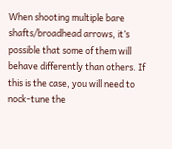When shooting multiple bare shafts/broadhead arrows, it’s possible that some of them will behave differently than others. If this is the case, you will need to nock-tune the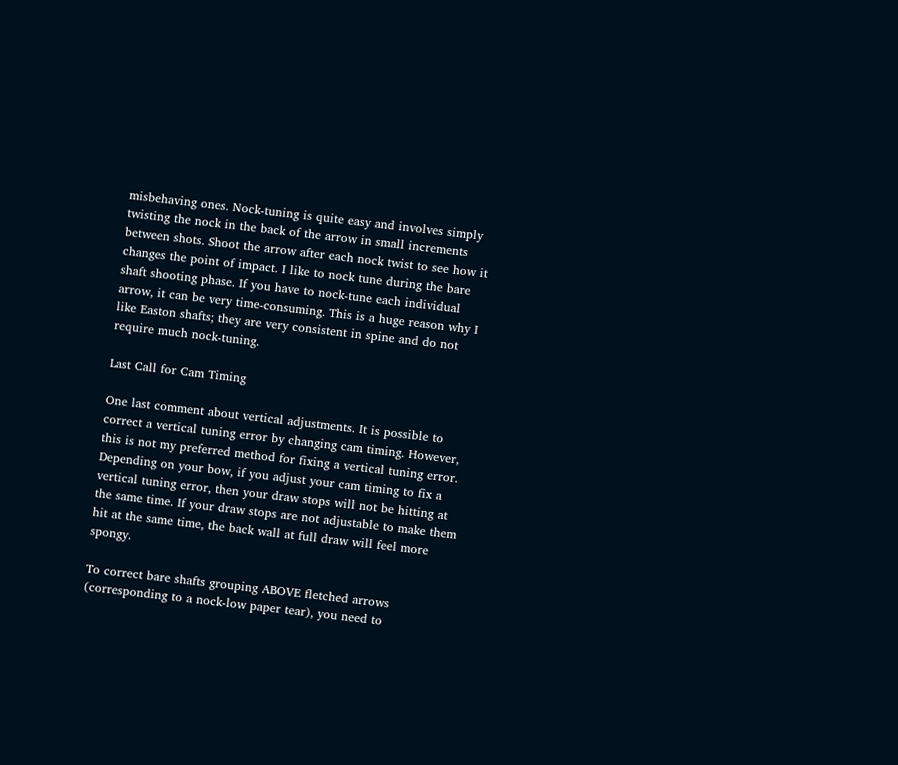misbehaving ones. Nock-tuning is quite easy and involves simply twisting the nock in the back of the arrow in small increments between shots. Shoot the arrow after each nock twist to see how it changes the point of impact. I like to nock tune during the bare shaft shooting phase. If you have to nock-tune each individual arrow, it can be very time-consuming. This is a huge reason why I like Easton shafts; they are very consistent in spine and do not require much nock-tuning.

Last Call for Cam Timing

One last comment about vertical adjustments. It is possible to correct a vertical tuning error by changing cam timing. However, this is not my preferred method for fixing a vertical tuning error. Depending on your bow, if you adjust your cam timing to fix a vertical tuning error, then your draw stops will not be hitting at the same time. If your draw stops are not adjustable to make them hit at the same time, the back wall at full draw will feel more spongy.

To correct bare shafts grouping ABOVE fletched arrows (corresponding to a nock-low paper tear), you need to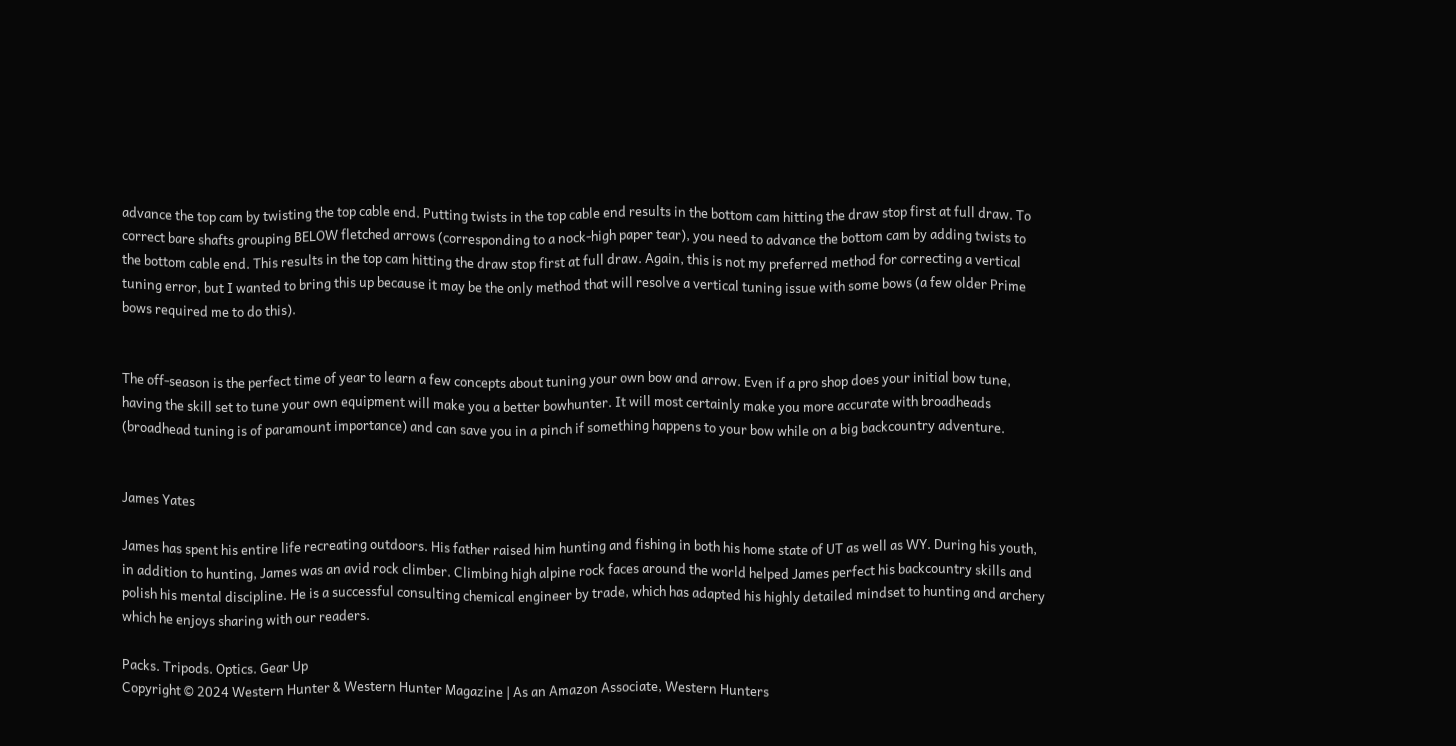advance the top cam by twisting the top cable end. Putting twists in the top cable end results in the bottom cam hitting the draw stop first at full draw. To correct bare shafts grouping BELOW fletched arrows (corresponding to a nock-high paper tear), you need to advance the bottom cam by adding twists to the bottom cable end. This results in the top cam hitting the draw stop first at full draw. Again, this is not my preferred method for correcting a vertical tuning error, but I wanted to bring this up because it may be the only method that will resolve a vertical tuning issue with some bows (a few older Prime bows required me to do this).


The off-season is the perfect time of year to learn a few concepts about tuning your own bow and arrow. Even if a pro shop does your initial bow tune, having the skill set to tune your own equipment will make you a better bowhunter. It will most certainly make you more accurate with broadheads (broadhead tuning is of paramount importance) and can save you in a pinch if something happens to your bow while on a big backcountry adventure.


James Yates

James has spent his entire life recreating outdoors. His father raised him hunting and fishing in both his home state of UT as well as WY. During his youth, in addition to hunting, James was an avid rock climber. Climbing high alpine rock faces around the world helped James perfect his backcountry skills and polish his mental discipline. He is a successful consulting chemical engineer by trade, which has adapted his highly detailed mindset to hunting and archery which he enjoys sharing with our readers.

Packs. Tripods. Optics. Gear Up
Copyright © 2024 Western Hunter & Western Hunter Magazine | As an Amazon Associate, Western Hunters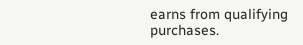earns from qualifying purchases.